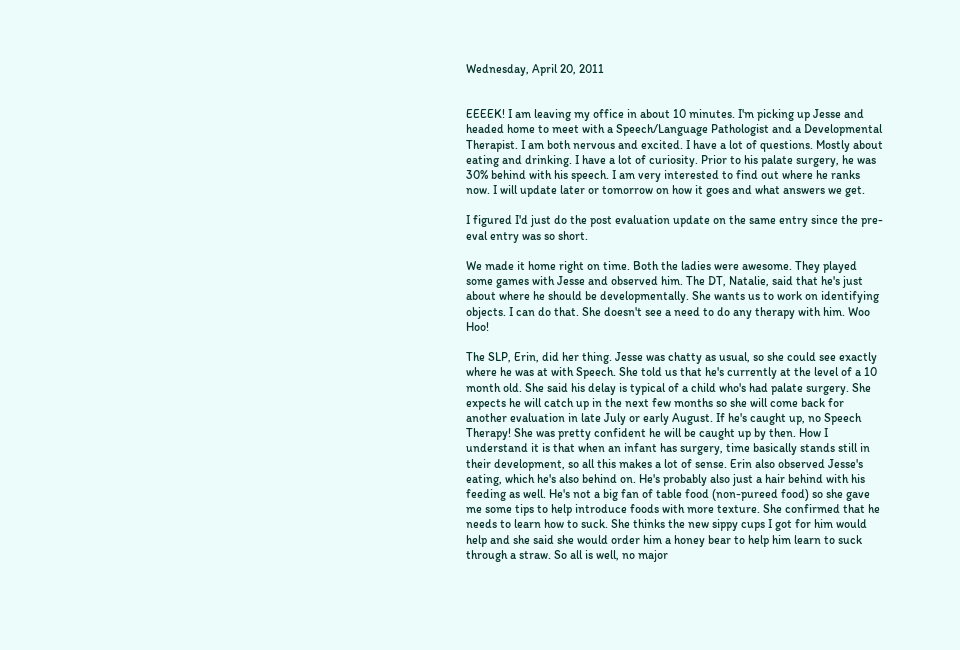Wednesday, April 20, 2011


EEEEK! I am leaving my office in about 10 minutes. I'm picking up Jesse and headed home to meet with a Speech/Language Pathologist and a Developmental Therapist. I am both nervous and excited. I have a lot of questions. Mostly about eating and drinking. I have a lot of curiosity. Prior to his palate surgery, he was 30% behind with his speech. I am very interested to find out where he ranks now. I will update later or tomorrow on how it goes and what answers we get.

I figured I'd just do the post evaluation update on the same entry since the pre-eval entry was so short.

We made it home right on time. Both the ladies were awesome. They played some games with Jesse and observed him. The DT, Natalie, said that he's just about where he should be developmentally. She wants us to work on identifying objects. I can do that. She doesn't see a need to do any therapy with him. Woo Hoo!

The SLP, Erin, did her thing. Jesse was chatty as usual, so she could see exactly where he was at with Speech. She told us that he's currently at the level of a 10 month old. She said his delay is typical of a child who's had palate surgery. She expects he will catch up in the next few months so she will come back for another evaluation in late July or early August. If he's caught up, no Speech Therapy! She was pretty confident he will be caught up by then. How I understand it is that when an infant has surgery, time basically stands still in their development, so all this makes a lot of sense. Erin also observed Jesse's eating, which he's also behind on. He's probably also just a hair behind with his feeding as well. He's not a big fan of table food (non-pureed food) so she gave me some tips to help introduce foods with more texture. She confirmed that he needs to learn how to suck. She thinks the new sippy cups I got for him would help and she said she would order him a honey bear to help him learn to suck through a straw. So all is well, no major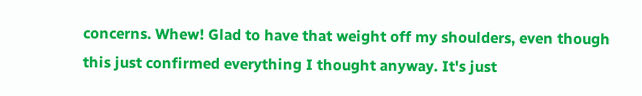concerns. Whew! Glad to have that weight off my shoulders, even though this just confirmed everything I thought anyway. It's just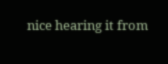nice hearing it from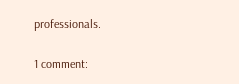professionals.

1 comment: